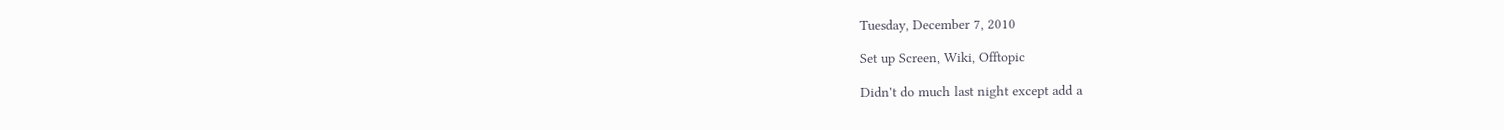Tuesday, December 7, 2010

Set up Screen, Wiki, Offtopic

Didn't do much last night except add a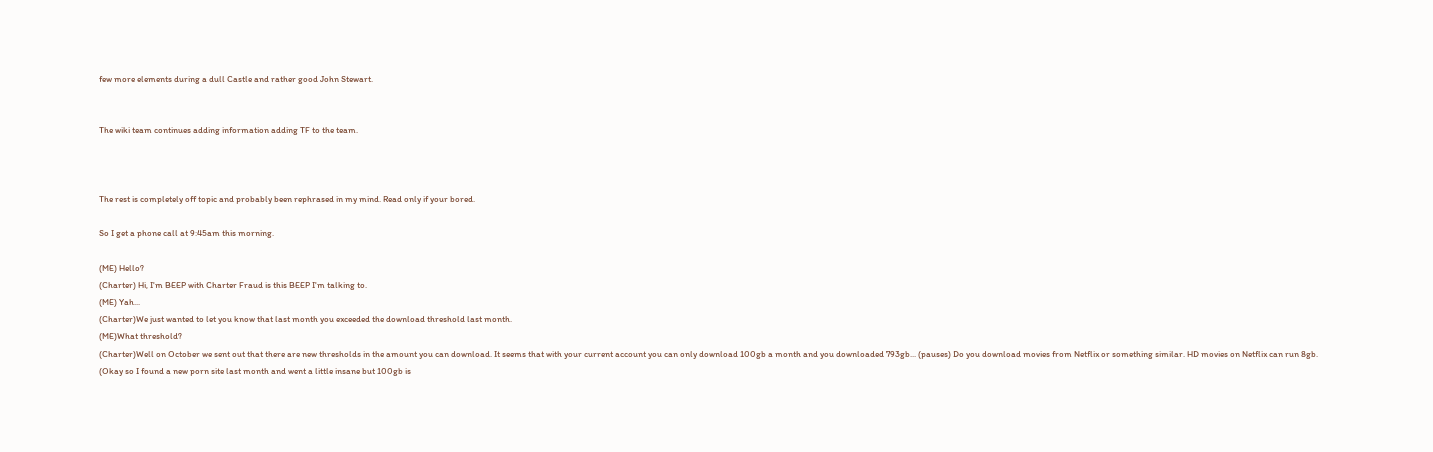few more elements during a dull Castle and rather good John Stewart.


The wiki team continues adding information adding TF to the team.



The rest is completely off topic and probably been rephrased in my mind. Read only if your bored.

So I get a phone call at 9:45am this morning.

(ME) Hello?
(Charter) Hi, I'm BEEP with Charter Fraud is this BEEP I'm talking to.
(ME) Yah...
(Charter)We just wanted to let you know that last month you exceeded the download threshold last month.
(ME)What threshold?
(Charter)Well on October we sent out that there are new thresholds in the amount you can download. It seems that with your current account you can only download 100gb a month and you downloaded 793gb... (pauses) Do you download movies from Netflix or something similar. HD movies on Netflix can run 8gb.
(Okay so I found a new porn site last month and went a little insane but 100gb is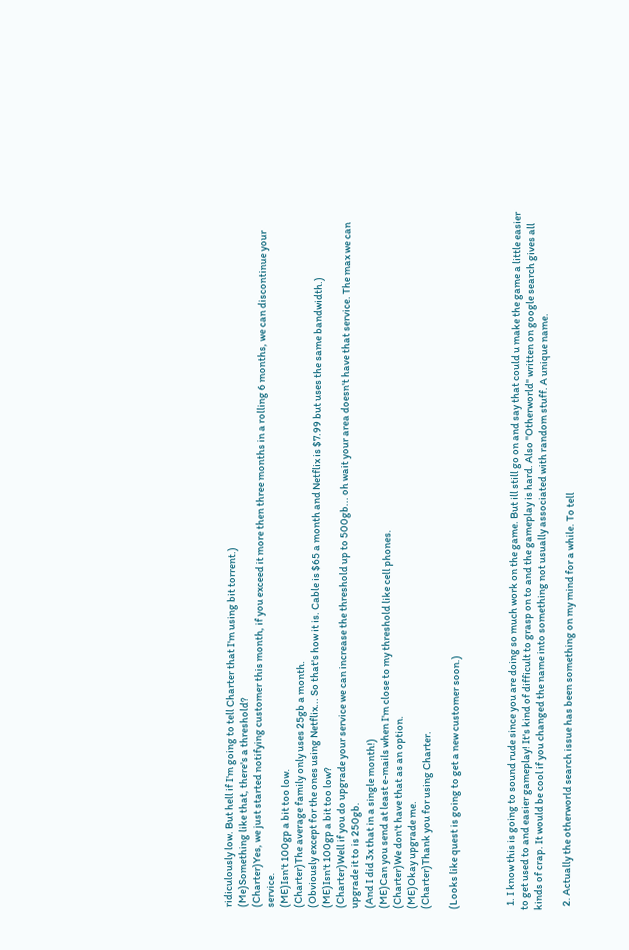ridiculously low. But hell if I'm going to tell Charter that I'm using bit torrent.)
(Me)Something like that, there's a threshold?
(Charter)Yes, we just started notifying customer this month, if you exceed it more then three months in a rolling 6 months, we can discontinue your service.
(ME)Isn't 100gp a bit too low.
(Charter)The average family only uses 25gb a month.
(Obviously except for the ones using Netflix... So that's how it is. Cable is $65 a month and Netflix is $7.99 but uses the same bandwidth.)
(ME)Isn't 100gp a bit too low?
(Charter)Well if you do upgrade your service we can increase the threshold up to 500gb... oh wait your area doesn't have that service. The max we can upgrade it to is 250gb.
(And I did 3x that in a single month!)
(ME)Can you send at least e-mails when I'm close to my threshold like cell phones.
(Charter)We don't have that as an option.
(ME)Okay upgrade me.
(Charter)Thank you for using Charter.

(Looks like quest is going to get a new customer soon.)



  1. I know this is going to sound rude since you are doing so much work on the game. But ill still go on and say that could u make the game a little easier to get used to and easier gameplay! It's kind of difficult to grasp on to and the gameplay is hard. Also "Otherworld" written on google search gives all kinds of crap. It would be cool if you changed the name into something not usually associated with random stuff. A unique name.

  2. Actually the otherworld search issue has been something on my mind for a while. To tell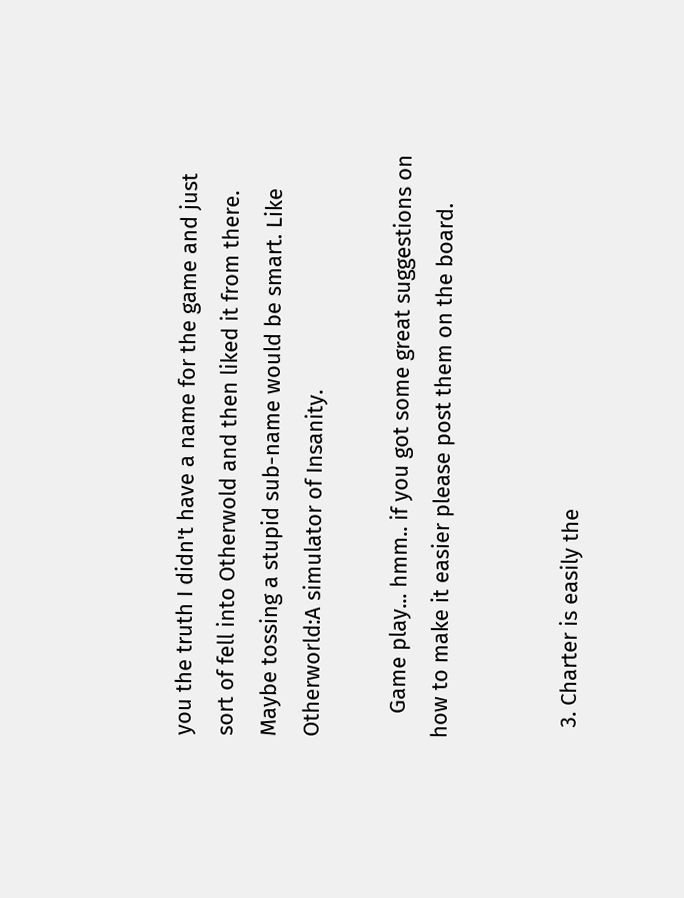you the truth I didn't have a name for the game and just sort of fell into Otherwold and then liked it from there. Maybe tossing a stupid sub-name would be smart. Like Otherworld:A simulator of Insanity.

    Game play... hmm.. if you got some great suggestions on how to make it easier please post them on the board.


  3. Charter is easily the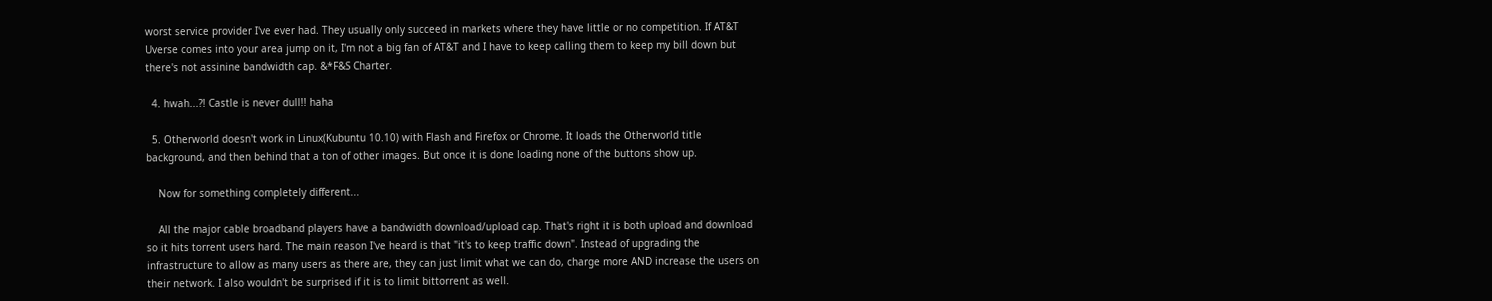worst service provider I've ever had. They usually only succeed in markets where they have little or no competition. If AT&T Uverse comes into your area jump on it, I'm not a big fan of AT&T and I have to keep calling them to keep my bill down but there's not assinine bandwidth cap. &*F&S Charter.

  4. hwah...?! Castle is never dull!! haha

  5. Otherworld doesn't work in Linux(Kubuntu 10.10) with Flash and Firefox or Chrome. It loads the Otherworld title background, and then behind that a ton of other images. But once it is done loading none of the buttons show up.

    Now for something completely different...

    All the major cable broadband players have a bandwidth download/upload cap. That's right it is both upload and download so it hits torrent users hard. The main reason I've heard is that "it's to keep traffic down". Instead of upgrading the infrastructure to allow as many users as there are, they can just limit what we can do, charge more AND increase the users on their network. I also wouldn't be surprised if it is to limit bittorrent as well.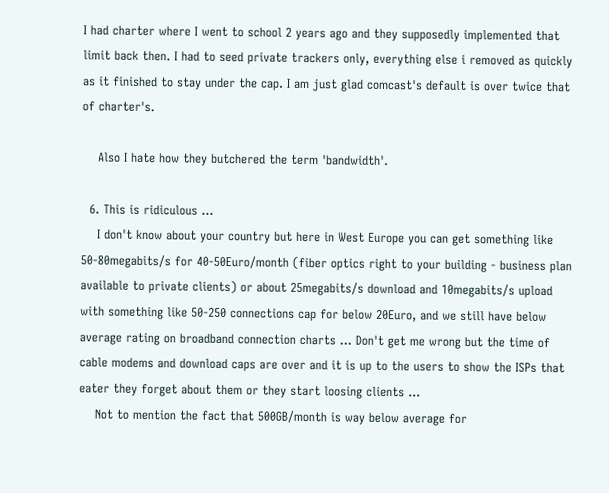I had charter where I went to school 2 years ago and they supposedly implemented that limit back then. I had to seed private trackers only, everything else i removed as quickly as it finished to stay under the cap. I am just glad comcast's default is over twice that of charter's.

    Also I hate how they butchered the term 'bandwidth'.

  6. This is ridiculous ...
    I don't know about your country but here in West Europe you can get something like 50-80megabits/s for 40-50Euro/month (fiber optics right to your building - business plan available to private clients) or about 25megabits/s download and 10megabits/s upload with something like 50-250 connections cap for below 20Euro, and we still have below average rating on broadband connection charts ... Don't get me wrong but the time of cable modems and download caps are over and it is up to the users to show the ISPs that eater they forget about them or they start loosing clients ...
    Not to mention the fact that 500GB/month is way below average for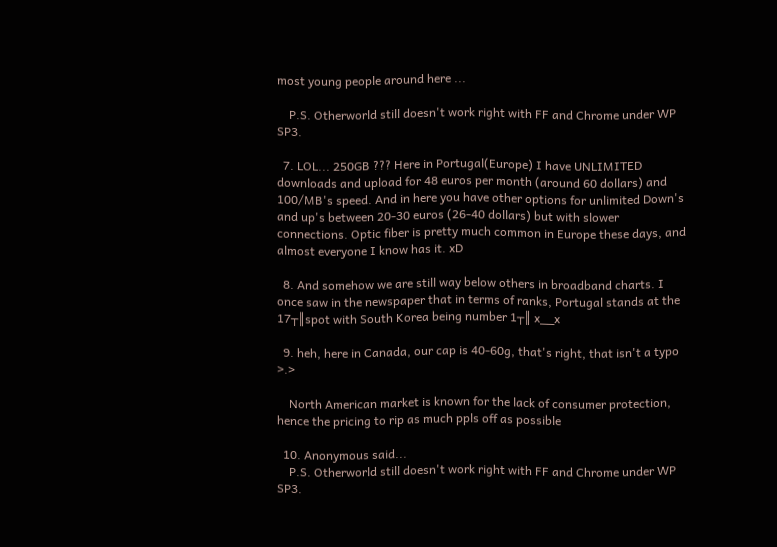most young people around here ...

    P.S. Otherworld still doesn't work right with FF and Chrome under WP SP3.

  7. LOL... 250GB ??? Here in Portugal(Europe) I have UNLIMITED downloads and upload for 48 euros per month (around 60 dollars) and 100/MB's speed. And in here you have other options for unlimited Down's and up's between 20-30 euros (26-40 dollars) but with slower connections. Optic fiber is pretty much common in Europe these days, and almost everyone I know has it. xD

  8. And somehow we are still way below others in broadband charts. I once saw in the newspaper that in terms of ranks, Portugal stands at the 17┬║spot with South Korea being number 1┬║ x__x

  9. heh, here in Canada, our cap is 40-60g, that's right, that isn't a typo >.>

    North American market is known for the lack of consumer protection, hence the pricing to rip as much ppls off as possible

  10. Anonymous said...
    P.S. Otherworld still doesn't work right with FF and Chrome under WP SP3.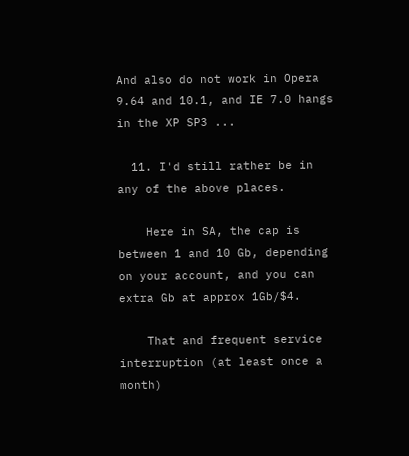And also do not work in Opera 9.64 and 10.1, and IE 7.0 hangs in the XP SP3 ...

  11. I'd still rather be in any of the above places.

    Here in SA, the cap is between 1 and 10 Gb, depending on your account, and you can extra Gb at approx 1Gb/$4.

    That and frequent service interruption (at least once a month)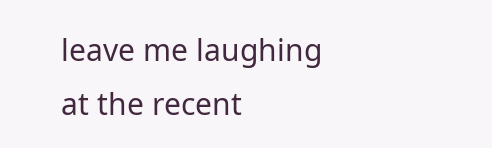leave me laughing at the recent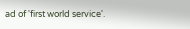ad of 'first world service'.